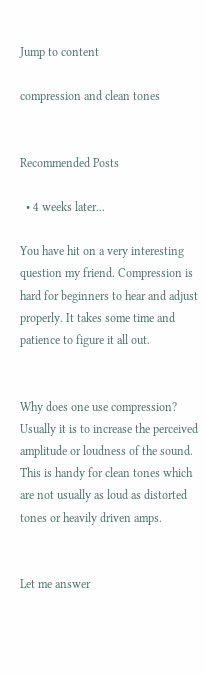Jump to content

compression and clean tones


Recommended Posts

  • 4 weeks later...

You have hit on a very interesting question my friend. Compression is hard for beginners to hear and adjust properly. It takes some time and patience to figure it all out.


Why does one use compression? Usually it is to increase the perceived amplitude or loudness of the sound. This is handy for clean tones which are not usually as loud as distorted tones or heavily driven amps.


Let me answer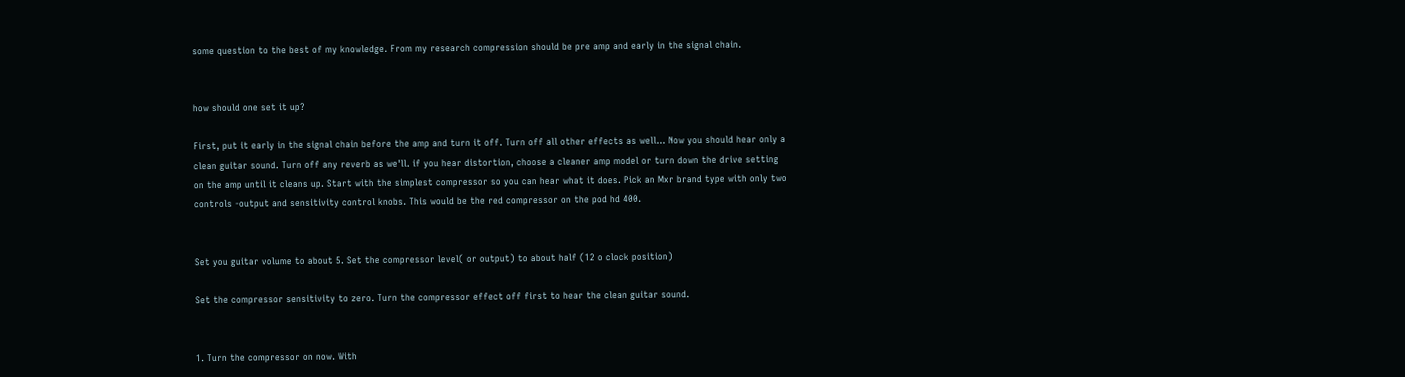some question to the best of my knowledge. From my research compression should be pre amp and early in the signal chain.


how should one set it up?

First, put it early in the signal chain before the amp and turn it off. Turn off all other effects as well... Now you should hear only a clean guitar sound. Turn off any reverb as we'll. if you hear distortion, choose a cleaner amp model or turn down the drive setting on the amp until it cleans up. Start with the simplest compressor so you can hear what it does. Pick an Mxr brand type with only two controls -output and sensitivity control knobs. This would be the red compressor on the pod hd 400.


Set you guitar volume to about 5. Set the compressor level( or output) to about half (12 o clock position)

Set the compressor sensitivity to zero. Turn the compressor effect off first to hear the clean guitar sound.


1. Turn the compressor on now. With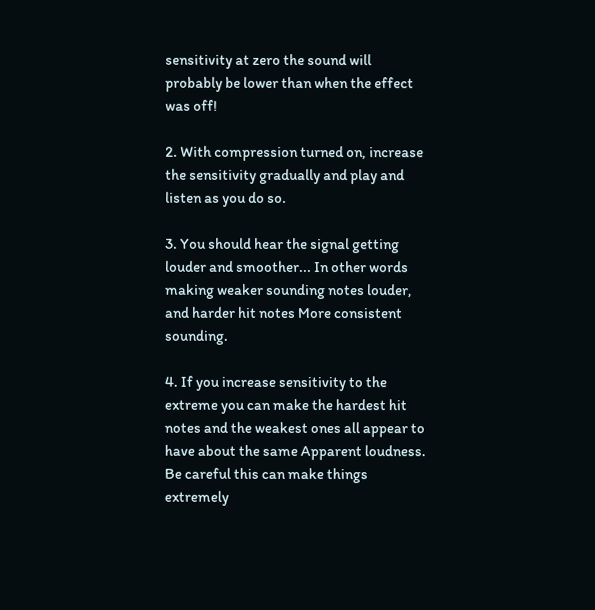sensitivity at zero the sound will probably be lower than when the effect was off!

2. With compression turned on, increase the sensitivity gradually and play and listen as you do so.

3. You should hear the signal getting louder and smoother... In other words making weaker sounding notes louder, and harder hit notes More consistent sounding.

4. If you increase sensitivity to the extreme you can make the hardest hit notes and the weakest ones all appear to have about the same Apparent loudness. Be careful this can make things extremely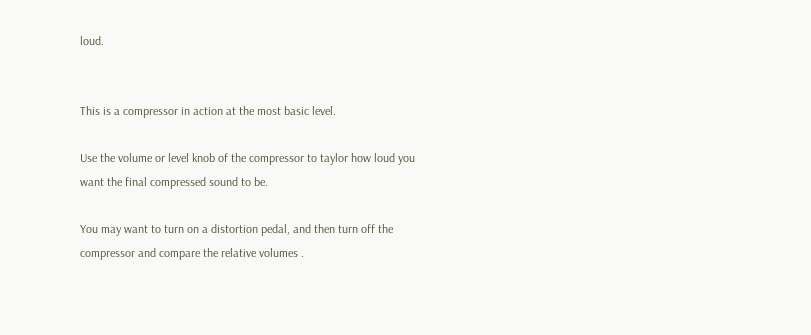loud.


This is a compressor in action at the most basic level.

Use the volume or level knob of the compressor to taylor how loud you want the final compressed sound to be.

You may want to turn on a distortion pedal, and then turn off the compressor and compare the relative volumes .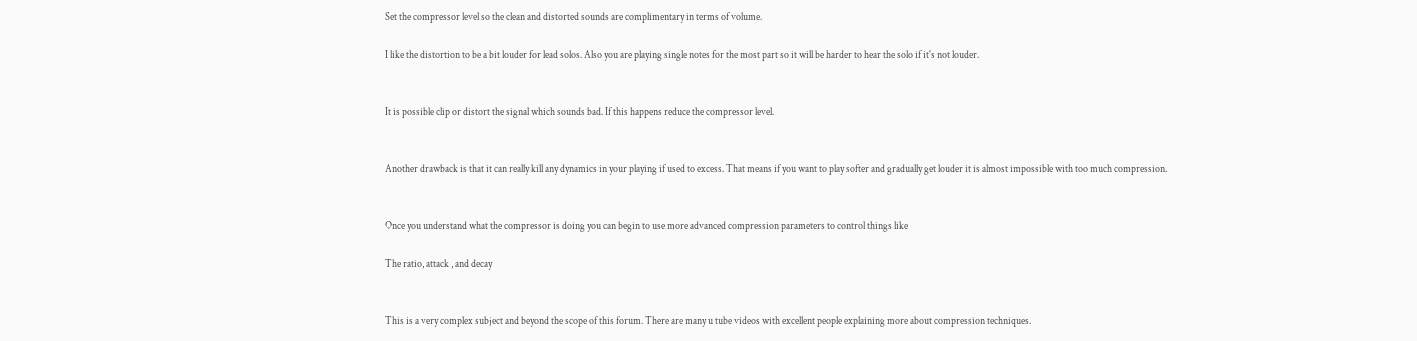Set the compressor level so the clean and distorted sounds are complimentary in terms of volume.

I like the distortion to be a bit louder for lead solos. Also you are playing single notes for the most part so it will be harder to hear the solo if it's not louder.


It is possible clip or distort the signal which sounds bad. If this happens reduce the compressor level.


Another drawback is that it can really kill any dynamics in your playing if used to excess. That means if you want to play softer and gradually get louder it is almost impossible with too much compression.


Once you understand what the compressor is doing you can begin to use more advanced compression parameters to control things like

The ratio, attack , and decay


This is a very complex subject and beyond the scope of this forum. There are many u tube videos with excellent people explaining more about compression techniques.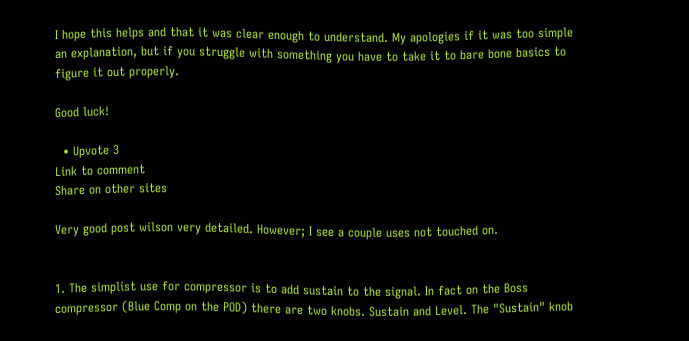I hope this helps and that it was clear enough to understand. My apologies if it was too simple an explanation, but if you struggle with something you have to take it to bare bone basics to figure it out properly.

Good luck!

  • Upvote 3
Link to comment
Share on other sites

Very good post wilson very detailed. However; I see a couple uses not touched on.


1. The simplist use for compressor is to add sustain to the signal. In fact on the Boss compressor (Blue Comp on the POD) there are two knobs. Sustain and Level. The "Sustain" knob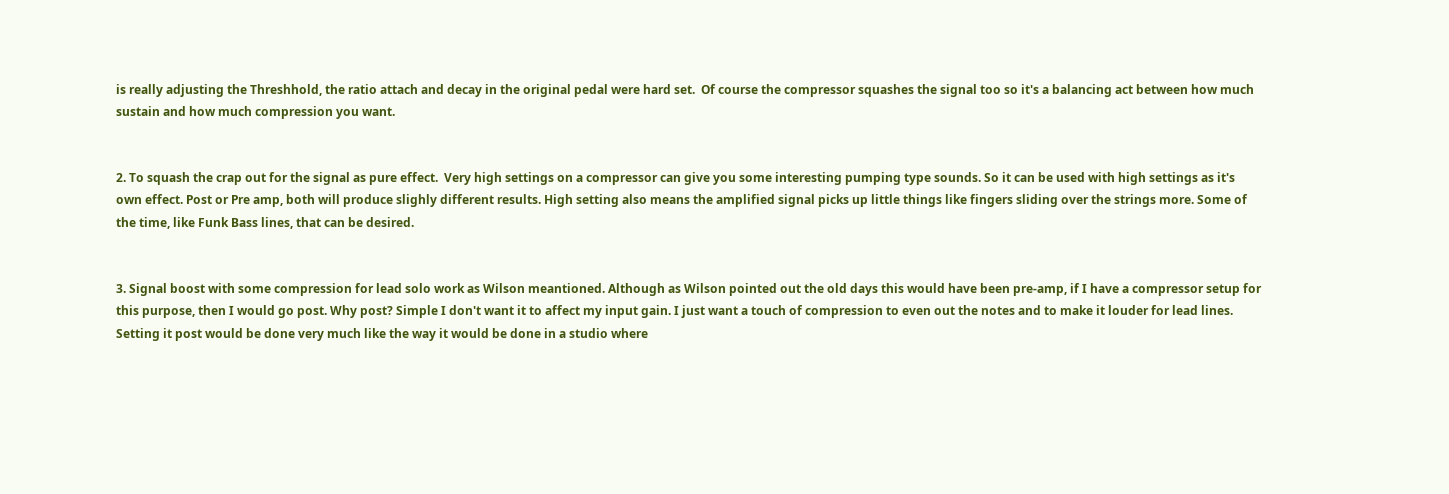is really adjusting the Threshhold, the ratio attach and decay in the original pedal were hard set.  Of course the compressor squashes the signal too so it's a balancing act between how much sustain and how much compression you want.


2. To squash the crap out for the signal as pure effect.  Very high settings on a compressor can give you some interesting pumping type sounds. So it can be used with high settings as it's own effect. Post or Pre amp, both will produce slighly different results. High setting also means the amplified signal picks up little things like fingers sliding over the strings more. Some of the time, like Funk Bass lines, that can be desired.


3. Signal boost with some compression for lead solo work as Wilson meantioned. Although as Wilson pointed out the old days this would have been pre-amp, if I have a compressor setup for this purpose, then I would go post. Why post? Simple I don't want it to affect my input gain. I just want a touch of compression to even out the notes and to make it louder for lead lines. Setting it post would be done very much like the way it would be done in a studio where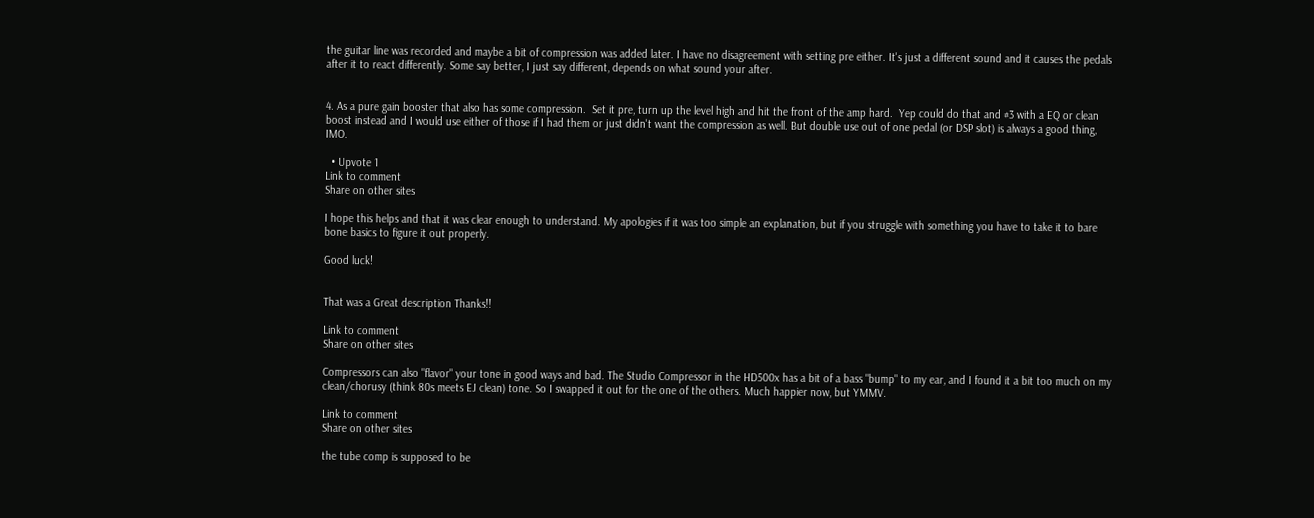the guitar line was recorded and maybe a bit of compression was added later. I have no disagreement with setting pre either. It's just a different sound and it causes the pedals after it to react differently. Some say better, I just say different, depends on what sound your after.


4. As a pure gain booster that also has some compression.  Set it pre, turn up the level high and hit the front of the amp hard.  Yep could do that and #3 with a EQ or clean boost instead and I would use either of those if I had them or just didn't want the compression as well. But double use out of one pedal (or DSP slot) is always a good thing, IMO.

  • Upvote 1
Link to comment
Share on other sites

I hope this helps and that it was clear enough to understand. My apologies if it was too simple an explanation, but if you struggle with something you have to take it to bare bone basics to figure it out properly.

Good luck!


That was a Great description Thanks!!

Link to comment
Share on other sites

Compressors can also "flavor" your tone in good ways and bad. The Studio Compressor in the HD500x has a bit of a bass "bump" to my ear, and I found it a bit too much on my clean/chorusy (think 80s meets EJ clean) tone. So I swapped it out for the one of the others. Much happier now, but YMMV.

Link to comment
Share on other sites

the tube comp is supposed to be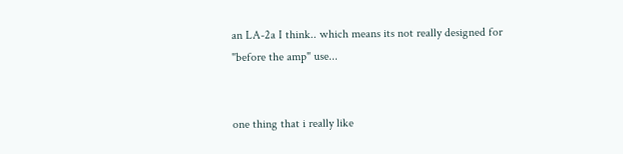an LA-2a I think.. which means its not really designed for "before the amp" use...


one thing that i really like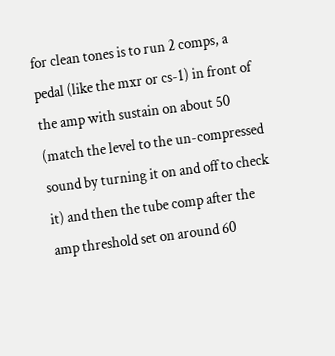for clean tones is to run 2 comps, a pedal (like the mxr or cs-1) in front of the amp with sustain on about 50 (match the level to the un-compressed sound by turning it on and off to check it) and then the tube comp after the amp threshold set on around 60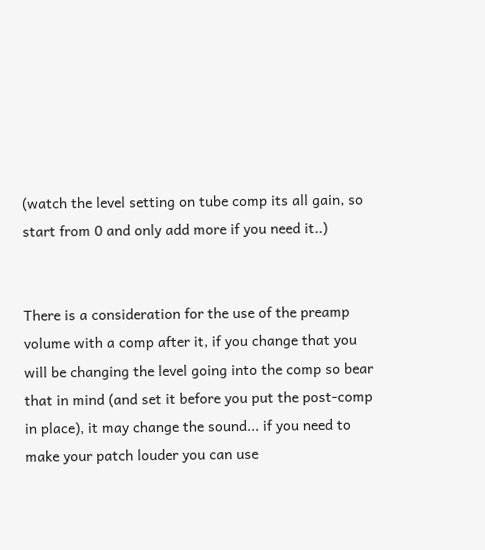(watch the level setting on tube comp its all gain, so start from 0 and only add more if you need it..)


There is a consideration for the use of the preamp volume with a comp after it, if you change that you will be changing the level going into the comp so bear that in mind (and set it before you put the post-comp in place), it may change the sound... if you need to make your patch louder you can use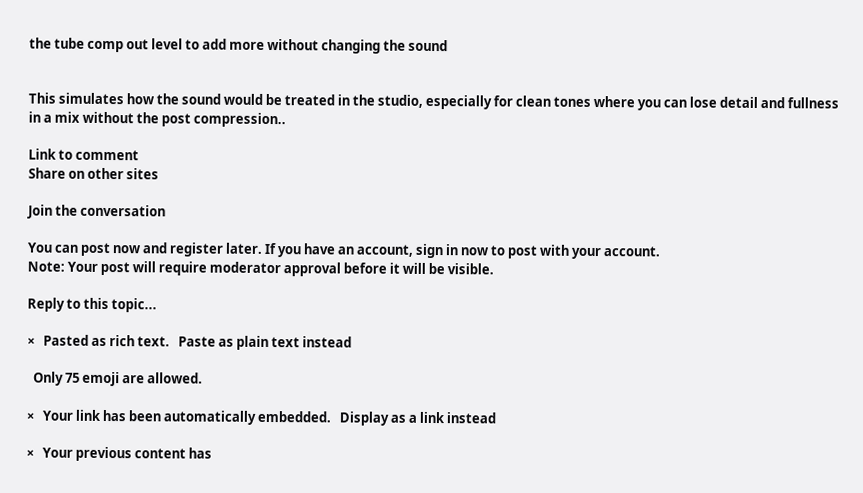the tube comp out level to add more without changing the sound


This simulates how the sound would be treated in the studio, especially for clean tones where you can lose detail and fullness in a mix without the post compression..

Link to comment
Share on other sites

Join the conversation

You can post now and register later. If you have an account, sign in now to post with your account.
Note: Your post will require moderator approval before it will be visible.

Reply to this topic...

×   Pasted as rich text.   Paste as plain text instead

  Only 75 emoji are allowed.

×   Your link has been automatically embedded.   Display as a link instead

×   Your previous content has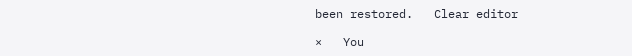been restored.   Clear editor

×   You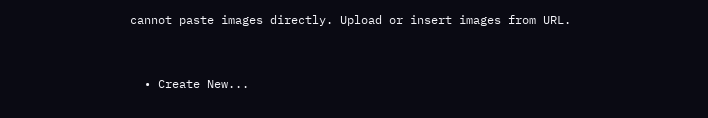cannot paste images directly. Upload or insert images from URL.


  • Create New...